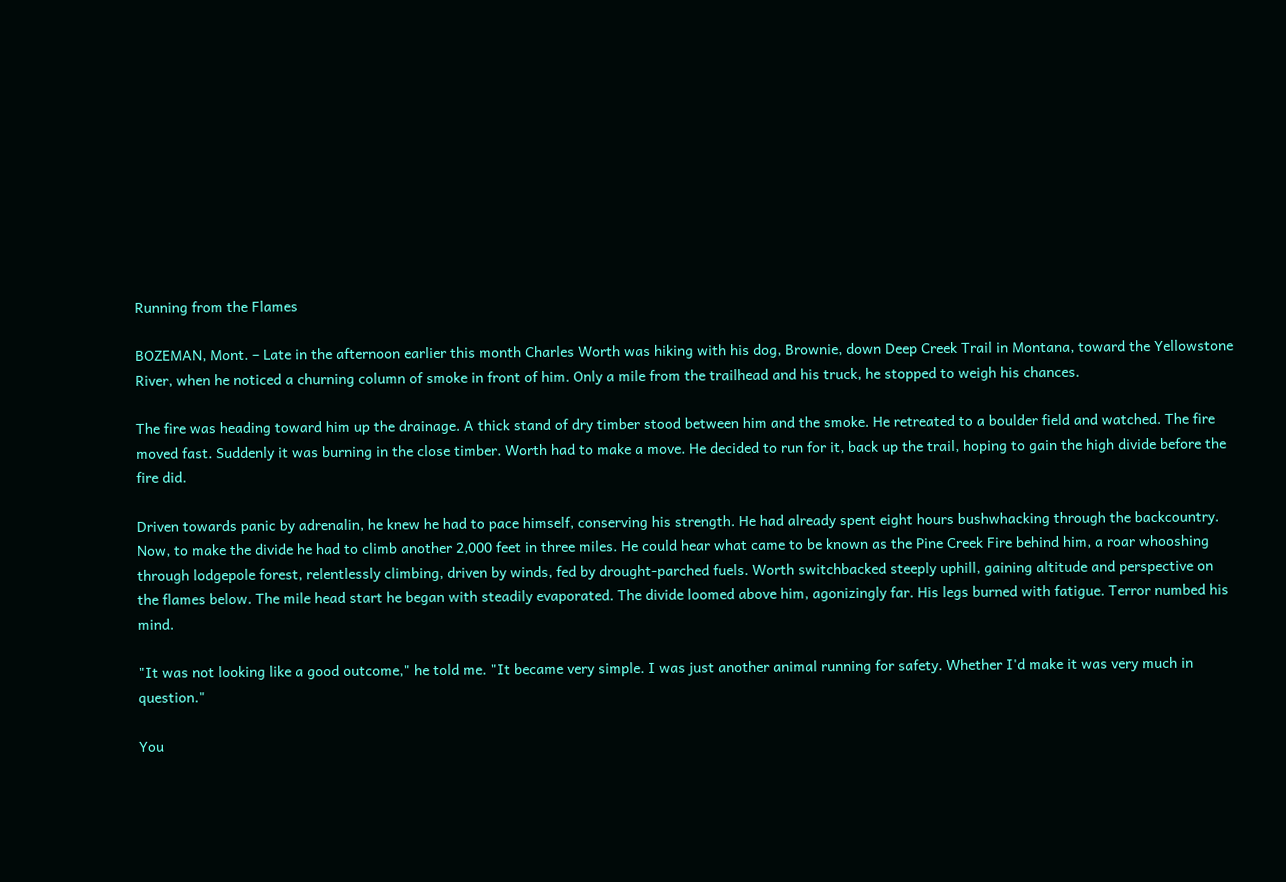Running from the Flames

BOZEMAN, Mont. – Late in the afternoon earlier this month Charles Worth was hiking with his dog, Brownie, down Deep Creek Trail in Montana, toward the Yellowstone River, when he noticed a churning column of smoke in front of him. Only a mile from the trailhead and his truck, he stopped to weigh his chances.

The fire was heading toward him up the drainage. A thick stand of dry timber stood between him and the smoke. He retreated to a boulder field and watched. The fire moved fast. Suddenly it was burning in the close timber. Worth had to make a move. He decided to run for it, back up the trail, hoping to gain the high divide before the fire did.

Driven towards panic by adrenalin, he knew he had to pace himself, conserving his strength. He had already spent eight hours bushwhacking through the backcountry. Now, to make the divide he had to climb another 2,000 feet in three miles. He could hear what came to be known as the Pine Creek Fire behind him, a roar whooshing through lodgepole forest, relentlessly climbing, driven by winds, fed by drought-parched fuels. Worth switchbacked steeply uphill, gaining altitude and perspective on the flames below. The mile head start he began with steadily evaporated. The divide loomed above him, agonizingly far. His legs burned with fatigue. Terror numbed his mind.

"It was not looking like a good outcome," he told me. "It became very simple. I was just another animal running for safety. Whether I'd make it was very much in question."

You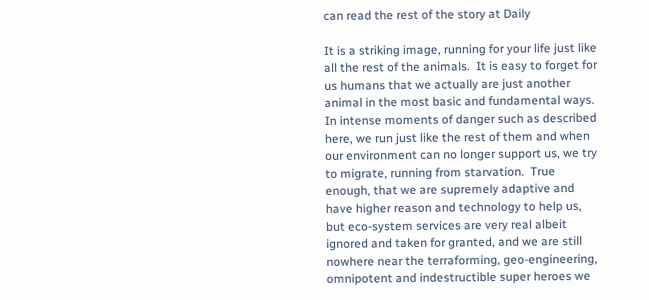can read the rest of the story at Daily

It is a striking image, running for your life just like all the rest of the animals.  It is easy to forget for us humans that we actually are just another animal in the most basic and fundamental ways.  In intense moments of danger such as described here, we run just like the rest of them and when our environment can no longer support us, we try to migrate, running from starvation.  True enough, that we are supremely adaptive and have higher reason and technology to help us, but eco-system services are very real albeit ignored and taken for granted, and we are still nowhere near the terraforming, geo-engineering, omnipotent and indestructible super heroes we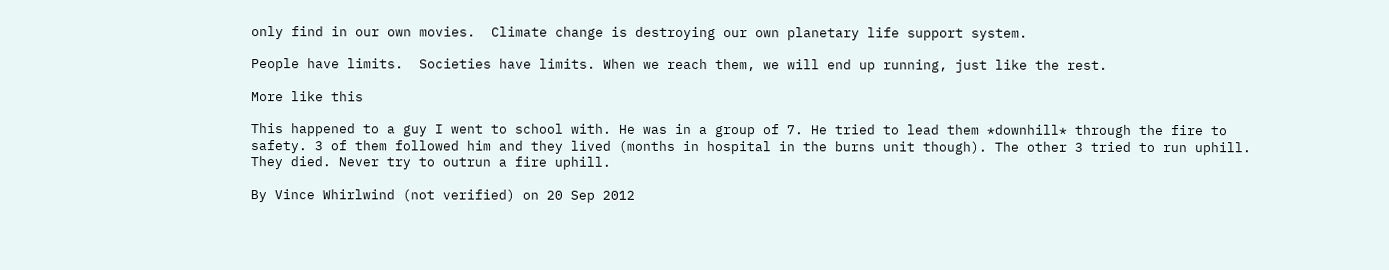only find in our own movies.  Climate change is destroying our own planetary life support system.

People have limits.  Societies have limits. When we reach them, we will end up running, just like the rest.

More like this

This happened to a guy I went to school with. He was in a group of 7. He tried to lead them *downhill* through the fire to safety. 3 of them followed him and they lived (months in hospital in the burns unit though). The other 3 tried to run uphill. They died. Never try to outrun a fire uphill.

By Vince Whirlwind (not verified) on 20 Sep 2012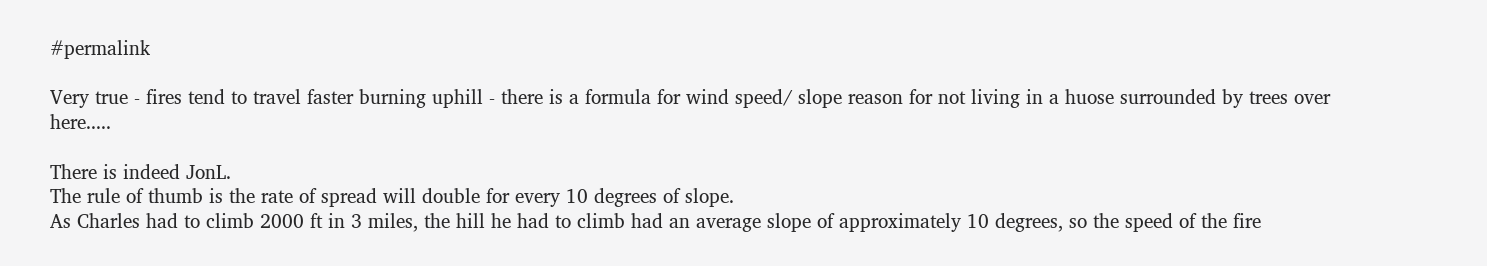#permalink

Very true - fires tend to travel faster burning uphill - there is a formula for wind speed/ slope reason for not living in a huose surrounded by trees over here.....

There is indeed JonL.
The rule of thumb is the rate of spread will double for every 10 degrees of slope.
As Charles had to climb 2000 ft in 3 miles, the hill he had to climb had an average slope of approximately 10 degrees, so the speed of the fire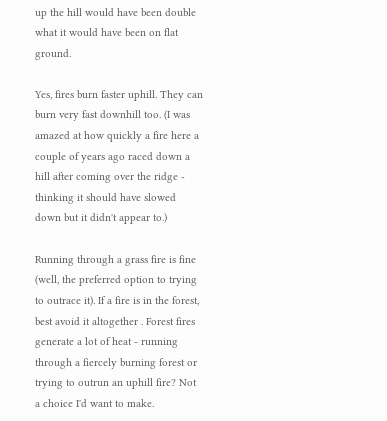up the hill would have been double what it would have been on flat ground.

Yes, fires burn faster uphill. They can burn very fast downhill too. (I was amazed at how quickly a fire here a couple of years ago raced down a hill after coming over the ridge - thinking it should have slowed down but it didn't appear to.)

Running through a grass fire is fine (well, the preferred option to trying to outrace it). If a fire is in the forest, best avoid it altogether . Forest fires generate a lot of heat - running through a fiercely burning forest or trying to outrun an uphill fire? Not a choice I'd want to make.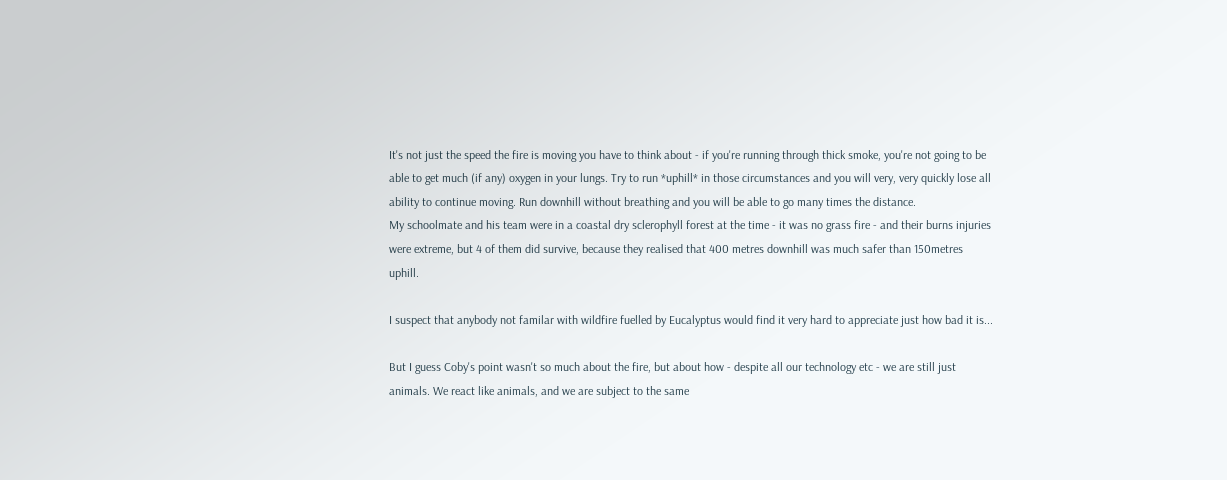It's not just the speed the fire is moving you have to think about - if you're running through thick smoke, you're not going to be able to get much (if any) oxygen in your lungs. Try to run *uphill* in those circumstances and you will very, very quickly lose all ability to continue moving. Run downhill without breathing and you will be able to go many times the distance.
My schoolmate and his team were in a coastal dry sclerophyll forest at the time - it was no grass fire - and their burns injuries were extreme, but 4 of them did survive, because they realised that 400 metres downhill was much safer than 150metres uphill.

I suspect that anybody not familar with wildfire fuelled by Eucalyptus would find it very hard to appreciate just how bad it is...

But I guess Coby's point wasn't so much about the fire, but about how - despite all our technology etc - we are still just animals. We react like animals, and we are subject to the same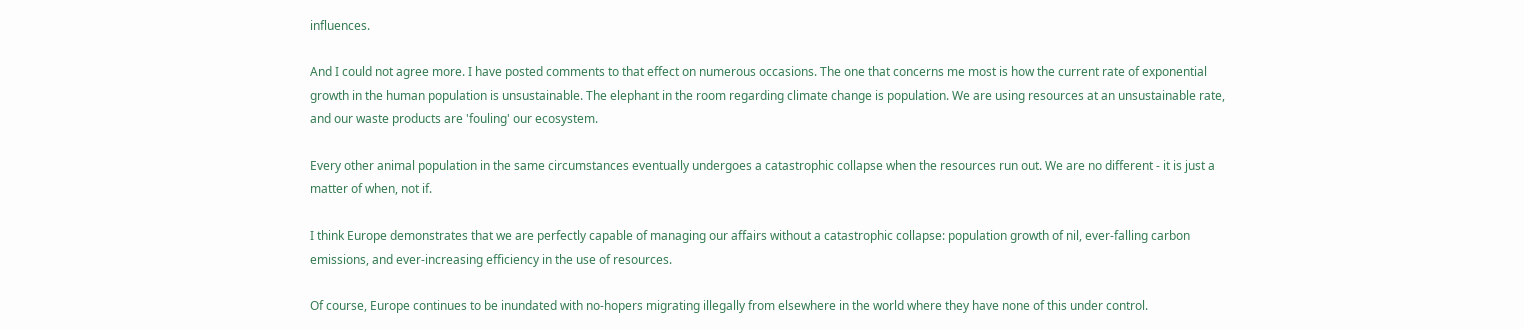influences.

And I could not agree more. I have posted comments to that effect on numerous occasions. The one that concerns me most is how the current rate of exponential growth in the human population is unsustainable. The elephant in the room regarding climate change is population. We are using resources at an unsustainable rate, and our waste products are 'fouling' our ecosystem.

Every other animal population in the same circumstances eventually undergoes a catastrophic collapse when the resources run out. We are no different - it is just a matter of when, not if.

I think Europe demonstrates that we are perfectly capable of managing our affairs without a catastrophic collapse: population growth of nil, ever-falling carbon emissions, and ever-increasing efficiency in the use of resources.

Of course, Europe continues to be inundated with no-hopers migrating illegally from elsewhere in the world where they have none of this under control.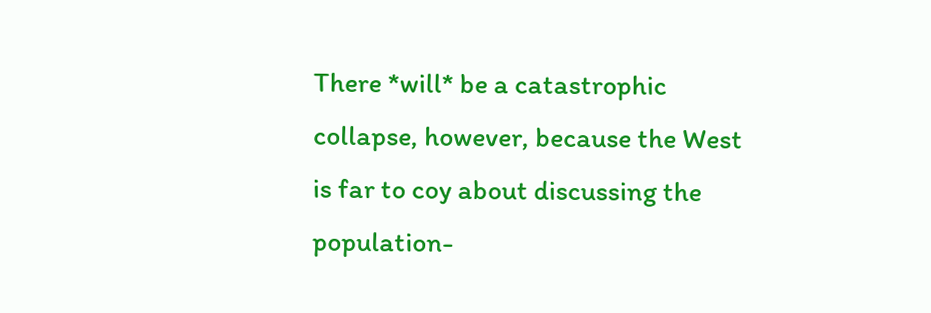There *will* be a catastrophic collapse, however, because the West is far to coy about discussing the population-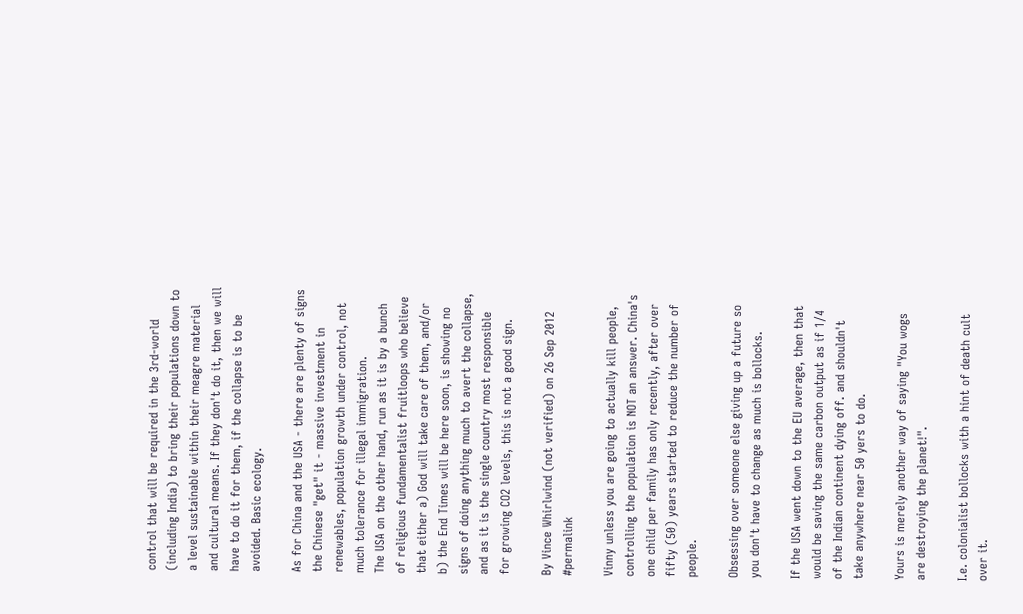control that will be required in the 3rd-world (including India) to bring their populations down to a level sustainable within their meagre material and cultural means. If they don't do it, then we will have to do it for them, if the collapse is to be avoided. Basic ecology.

As for China and the USA - there are plenty of signs the Chinese "get" it - massive investment in renewables, population growth under control, not much tolerance for illegal immigration.
The USA on the other hand, run as it is by a bunch of religious fundamentalist fruitloops who believe that either a) God will take care of them, and/or b) the End Times will be here soon, is showing no signs of doing anything much to avert the collapse, and as it is the single country most responsible for growing CO2 levels, this is not a good sign.

By Vince Whirlwind (not verified) on 26 Sep 2012 #permalink

Vinny unless you are going to actually kill people, controlling the population is NOT an answer. China's one child per family has only recently, after over fifty (50) years started to reduce the number of people.

Obsessing over someone else giving up a future so you don't have to change as much is bollocks.

If the USA went down to the EU average, then that would be saving the same carbon output as if 1/4 of the Indian continent dying off. and shouldn't take anywhere near 50 yers to do.

Yours is merely another way of saying "You wogs are destroying the planet!".

I.e. colonialist bollocks with a hint of death cult over it.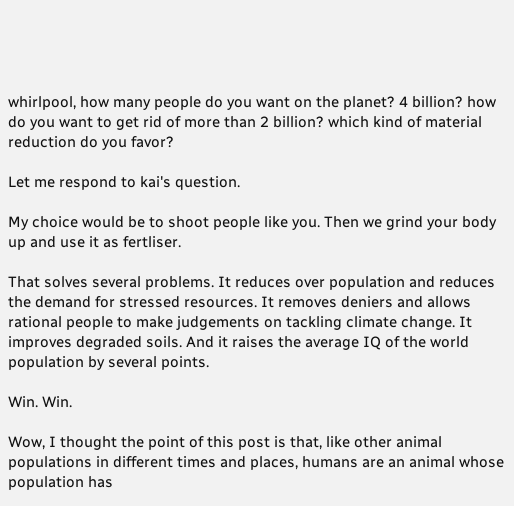whirlpool, how many people do you want on the planet? 4 billion? how do you want to get rid of more than 2 billion? which kind of material reduction do you favor?

Let me respond to kai's question.

My choice would be to shoot people like you. Then we grind your body up and use it as fertliser.

That solves several problems. It reduces over population and reduces the demand for stressed resources. It removes deniers and allows rational people to make judgements on tackling climate change. It improves degraded soils. And it raises the average IQ of the world population by several points.

Win. Win.

Wow, I thought the point of this post is that, like other animal populations in different times and places, humans are an animal whose population has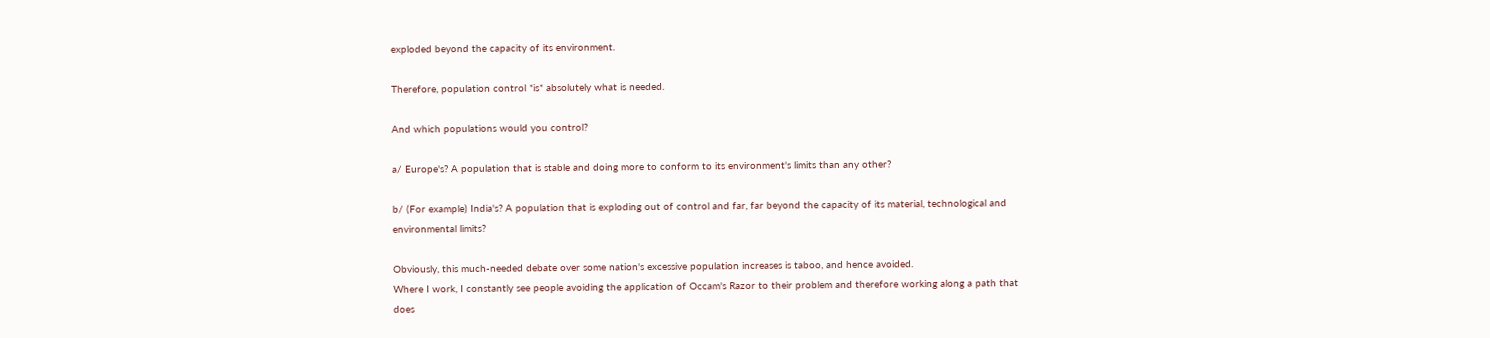exploded beyond the capacity of its environment.

Therefore, population control *is* absolutely what is needed.

And which populations would you control?

a/ Europe's? A population that is stable and doing more to conform to its environment's limits than any other?

b/ (For example) India's? A population that is exploding out of control and far, far beyond the capacity of its material, technological and environmental limits?

Obviously, this much-needed debate over some nation's excessive population increases is taboo, and hence avoided.
Where I work, I constantly see people avoiding the application of Occam's Razor to their problem and therefore working along a path that does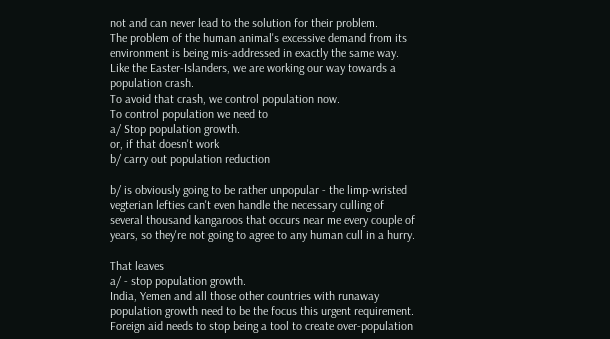not and can never lead to the solution for their problem.
The problem of the human animal's excessive demand from its environment is being mis-addressed in exactly the same way.
Like the Easter-Islanders, we are working our way towards a population crash.
To avoid that crash, we control population now.
To control population we need to
a/ Stop population growth.
or, if that doesn't work
b/ carry out population reduction

b/ is obviously going to be rather unpopular - the limp-wristed vegterian lefties can't even handle the necessary culling of several thousand kangaroos that occurs near me every couple of years, so they're not going to agree to any human cull in a hurry.

That leaves
a/ - stop population growth.
India, Yemen and all those other countries with runaway population growth need to be the focus this urgent requirement. Foreign aid needs to stop being a tool to create over-population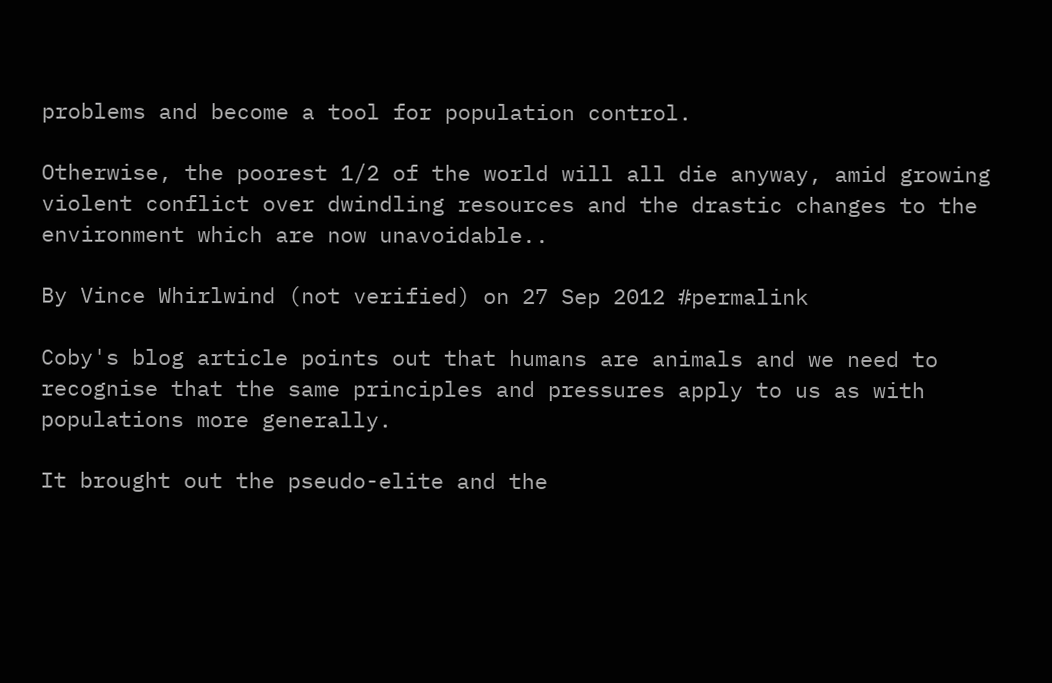problems and become a tool for population control.

Otherwise, the poorest 1/2 of the world will all die anyway, amid growing violent conflict over dwindling resources and the drastic changes to the environment which are now unavoidable..

By Vince Whirlwind (not verified) on 27 Sep 2012 #permalink

Coby's blog article points out that humans are animals and we need to recognise that the same principles and pressures apply to us as with populations more generally.

It brought out the pseudo-elite and the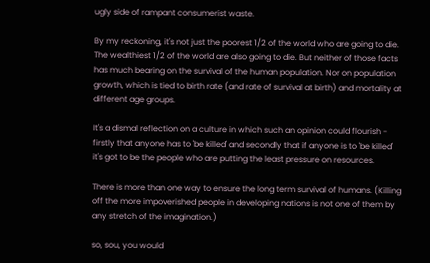ugly side of rampant consumerist waste.

By my reckoning, it's not just the poorest 1/2 of the world who are going to die. The wealthiest 1/2 of the world are also going to die. But neither of those facts has much bearing on the survival of the human population. Nor on population growth, which is tied to birth rate (and rate of survival at birth) and mortality at different age groups.

It's a dismal reflection on a culture in which such an opinion could flourish - firstly that anyone has to 'be killed' and secondly that if anyone is to 'be killed' it's got to be the people who are putting the least pressure on resources.

There is more than one way to ensure the long term survival of humans. (Killing off the more impoverished people in developing nations is not one of them by any stretch of the imagination.)

so, sou, you would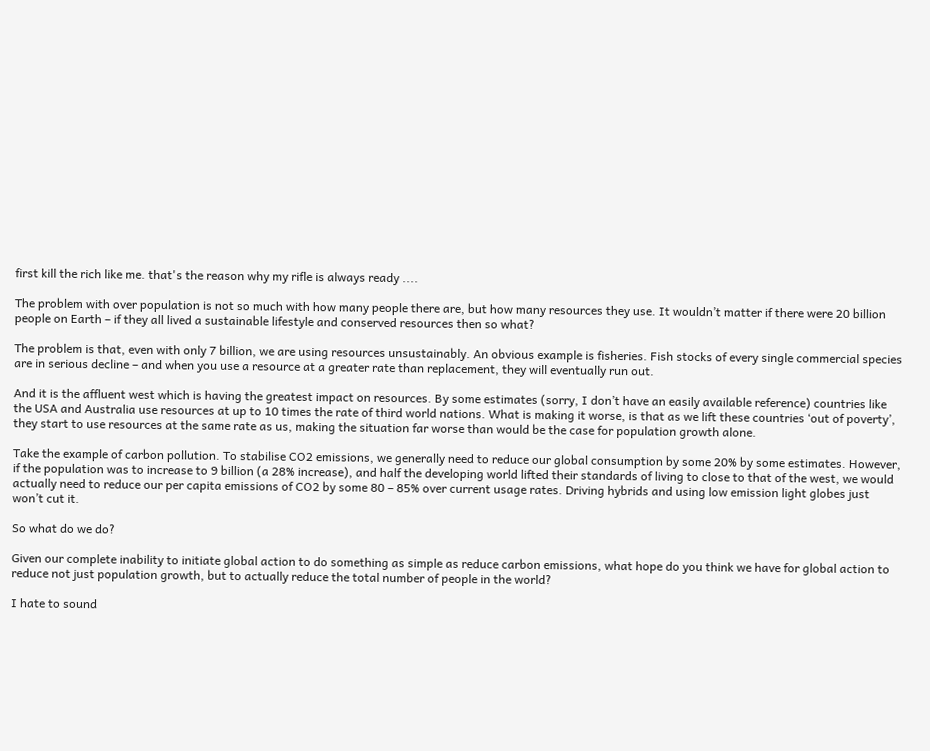first kill the rich like me. that's the reason why my rifle is always ready ....

The problem with over population is not so much with how many people there are, but how many resources they use. It wouldn’t matter if there were 20 billion people on Earth – if they all lived a sustainable lifestyle and conserved resources then so what?

The problem is that, even with only 7 billion, we are using resources unsustainably. An obvious example is fisheries. Fish stocks of every single commercial species are in serious decline – and when you use a resource at a greater rate than replacement, they will eventually run out.

And it is the affluent west which is having the greatest impact on resources. By some estimates (sorry, I don’t have an easily available reference) countries like the USA and Australia use resources at up to 10 times the rate of third world nations. What is making it worse, is that as we lift these countries ‘out of poverty’, they start to use resources at the same rate as us, making the situation far worse than would be the case for population growth alone.

Take the example of carbon pollution. To stabilise CO2 emissions, we generally need to reduce our global consumption by some 20% by some estimates. However, if the population was to increase to 9 billion (a 28% increase), and half the developing world lifted their standards of living to close to that of the west, we would actually need to reduce our per capita emissions of CO2 by some 80 – 85% over current usage rates. Driving hybrids and using low emission light globes just won’t cut it.

So what do we do?

Given our complete inability to initiate global action to do something as simple as reduce carbon emissions, what hope do you think we have for global action to reduce not just population growth, but to actually reduce the total number of people in the world?

I hate to sound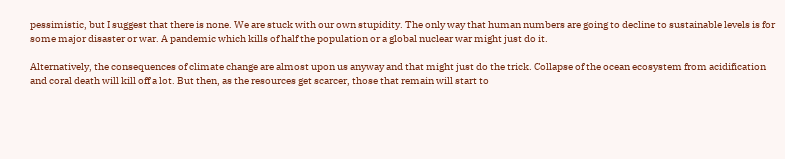pessimistic, but I suggest that there is none. We are stuck with our own stupidity. The only way that human numbers are going to decline to sustainable levels is for some major disaster or war. A pandemic which kills of half the population or a global nuclear war might just do it.

Alternatively, the consequences of climate change are almost upon us anyway and that might just do the trick. Collapse of the ocean ecosystem from acidification and coral death will kill off a lot. But then, as the resources get scarcer, those that remain will start to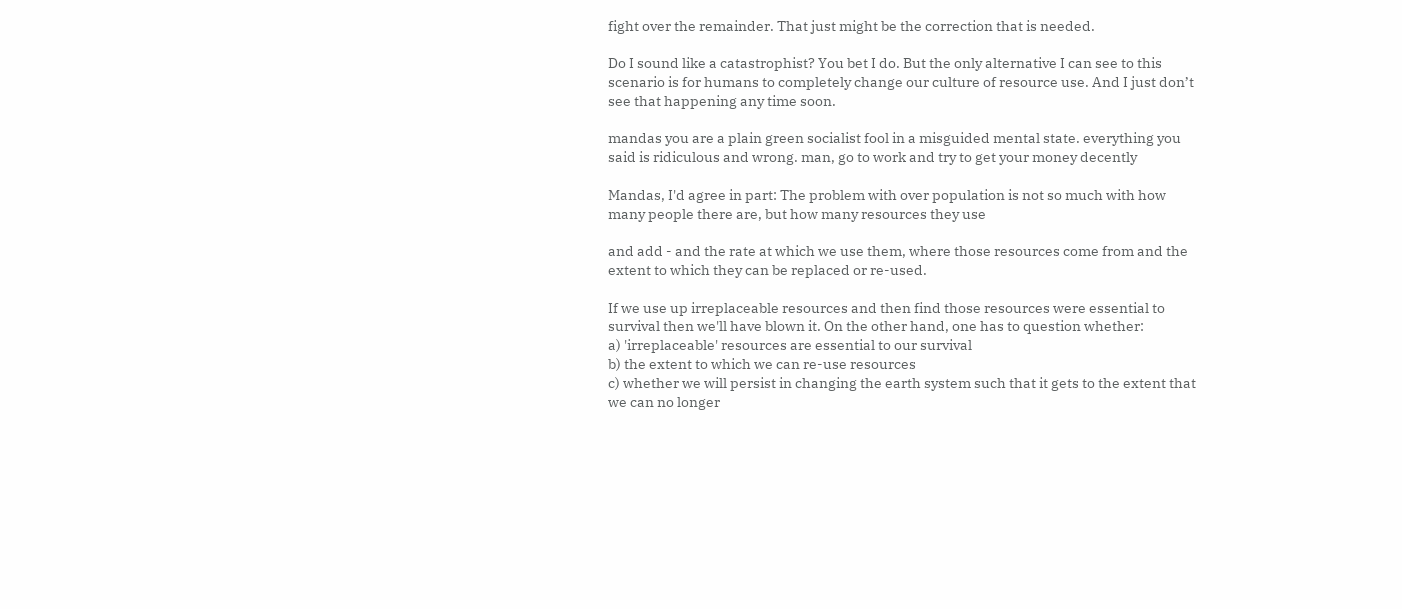fight over the remainder. That just might be the correction that is needed.

Do I sound like a catastrophist? You bet I do. But the only alternative I can see to this scenario is for humans to completely change our culture of resource use. And I just don’t see that happening any time soon.

mandas you are a plain green socialist fool in a misguided mental state. everything you said is ridiculous and wrong. man, go to work and try to get your money decently

Mandas, I'd agree in part: The problem with over population is not so much with how many people there are, but how many resources they use

and add - and the rate at which we use them, where those resources come from and the extent to which they can be replaced or re-used.

If we use up irreplaceable resources and then find those resources were essential to survival then we'll have blown it. On the other hand, one has to question whether:
a) 'irreplaceable' resources are essential to our survival
b) the extent to which we can re-use resources
c) whether we will persist in changing the earth system such that it gets to the extent that we can no longer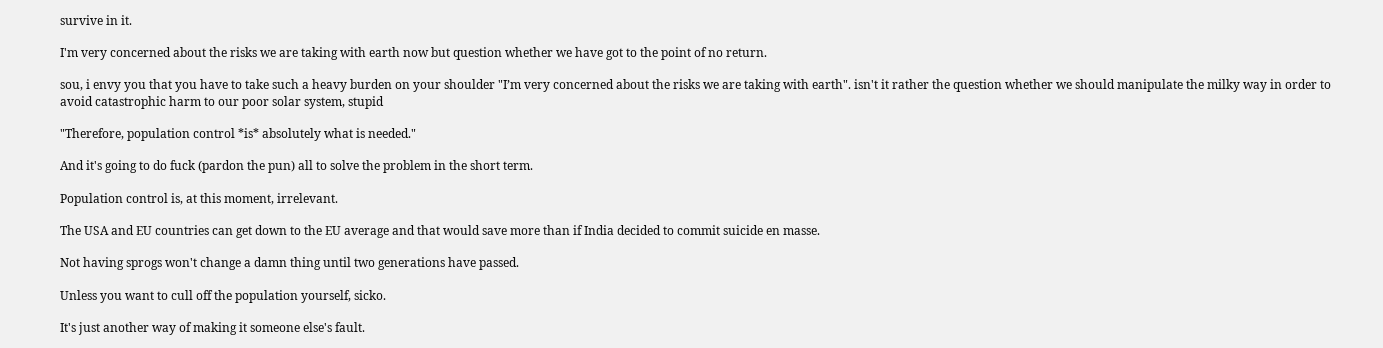survive in it.

I'm very concerned about the risks we are taking with earth now but question whether we have got to the point of no return.

sou, i envy you that you have to take such a heavy burden on your shoulder "I’m very concerned about the risks we are taking with earth". isn't it rather the question whether we should manipulate the milky way in order to avoid catastrophic harm to our poor solar system, stupid

"Therefore, population control *is* absolutely what is needed."

And it's going to do fuck (pardon the pun) all to solve the problem in the short term.

Population control is, at this moment, irrelevant.

The USA and EU countries can get down to the EU average and that would save more than if India decided to commit suicide en masse.

Not having sprogs won't change a damn thing until two generations have passed.

Unless you want to cull off the population yourself, sicko.

It's just another way of making it someone else's fault.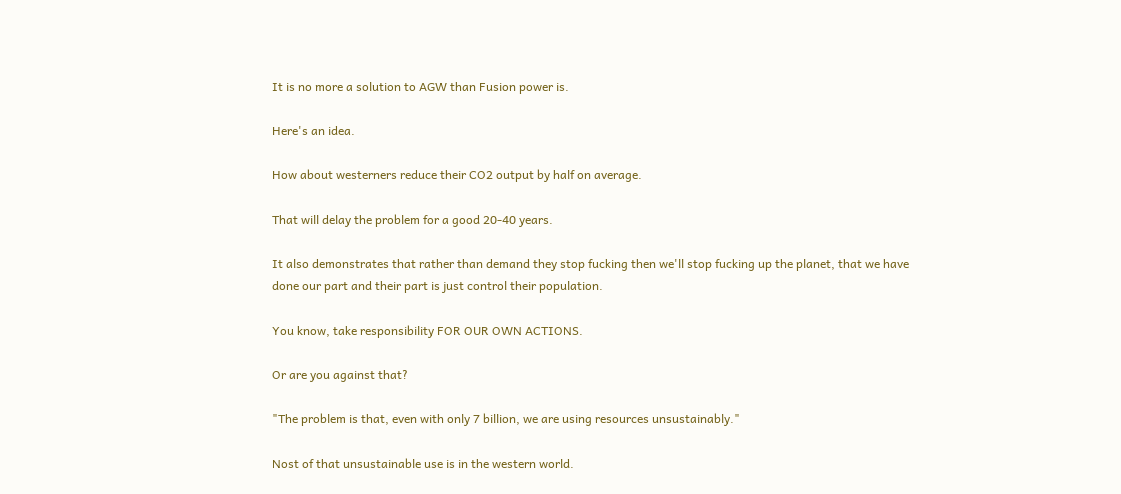It is no more a solution to AGW than Fusion power is.

Here's an idea.

How about westerners reduce their CO2 output by half on average.

That will delay the problem for a good 20-40 years.

It also demonstrates that rather than demand they stop fucking then we'll stop fucking up the planet, that we have done our part and their part is just control their population.

You know, take responsibility FOR OUR OWN ACTIONS.

Or are you against that?

"The problem is that, even with only 7 billion, we are using resources unsustainably."

Nost of that unsustainable use is in the western world.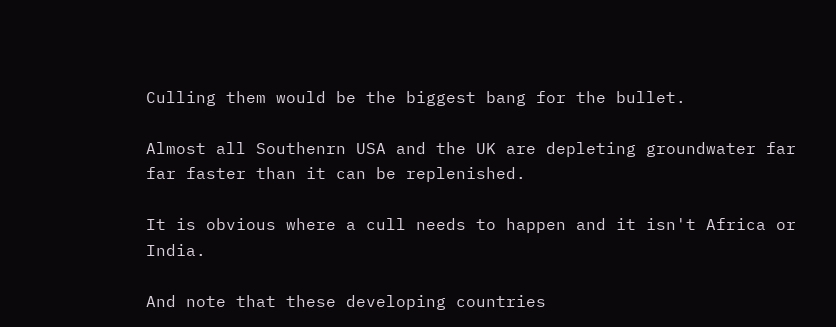Culling them would be the biggest bang for the bullet.

Almost all Southenrn USA and the UK are depleting groundwater far far faster than it can be replenished.

It is obvious where a cull needs to happen and it isn't Africa or India.

And note that these developing countries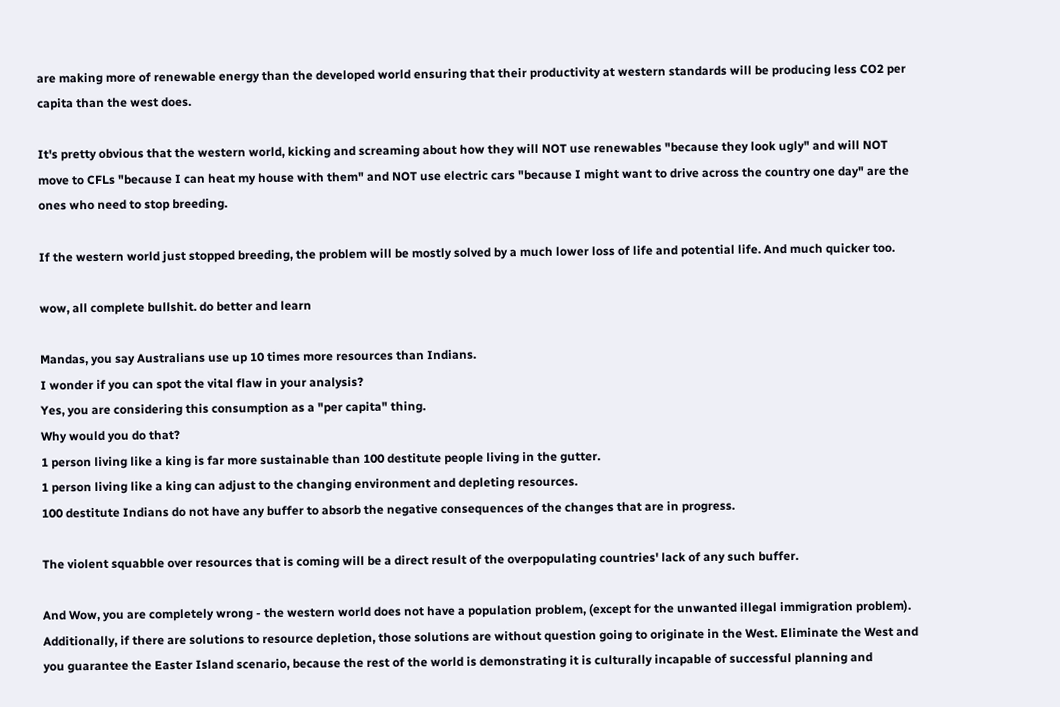are making more of renewable energy than the developed world ensuring that their productivity at western standards will be producing less CO2 per capita than the west does.

It's pretty obvious that the western world, kicking and screaming about how they will NOT use renewables "because they look ugly" and will NOT move to CFLs "because I can heat my house with them" and NOT use electric cars "because I might want to drive across the country one day" are the ones who need to stop breeding.

If the western world just stopped breeding, the problem will be mostly solved by a much lower loss of life and potential life. And much quicker too.

wow, all complete bullshit. do better and learn

Mandas, you say Australians use up 10 times more resources than Indians.
I wonder if you can spot the vital flaw in your analysis?
Yes, you are considering this consumption as a "per capita" thing.
Why would you do that?
1 person living like a king is far more sustainable than 100 destitute people living in the gutter.
1 person living like a king can adjust to the changing environment and depleting resources.
100 destitute Indians do not have any buffer to absorb the negative consequences of the changes that are in progress.

The violent squabble over resources that is coming will be a direct result of the overpopulating countries' lack of any such buffer.

And Wow, you are completely wrong - the western world does not have a population problem, (except for the unwanted illegal immigration problem). Additionally, if there are solutions to resource depletion, those solutions are without question going to originate in the West. Eliminate the West and you guarantee the Easter Island scenario, because the rest of the world is demonstrating it is culturally incapable of successful planning and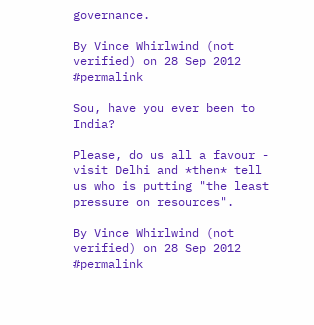governance.

By Vince Whirlwind (not verified) on 28 Sep 2012 #permalink

Sou, have you ever been to India?

Please, do us all a favour - visit Delhi and *then* tell us who is putting "the least pressure on resources".

By Vince Whirlwind (not verified) on 28 Sep 2012 #permalink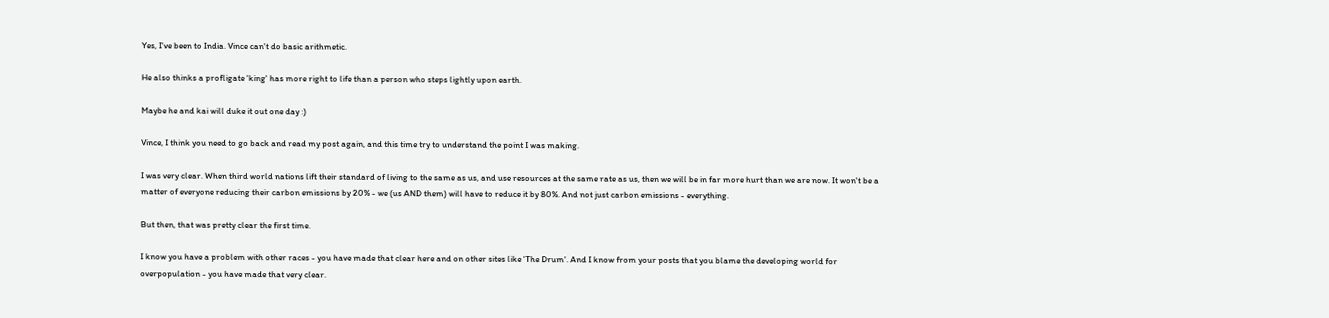Yes, I've been to India. Vince can't do basic arithmetic.

He also thinks a profligate 'king' has more right to life than a person who steps lightly upon earth.

Maybe he and kai will duke it out one day :)

Vince, I think you need to go back and read my post again, and this time try to understand the point I was making.

I was very clear. When third world nations lift their standard of living to the same as us, and use resources at the same rate as us, then we will be in far more hurt than we are now. It won't be a matter of everyone reducing their carbon emissions by 20% - we (us AND them) will have to reduce it by 80%. And not just carbon emissions - everything.

But then, that was pretty clear the first time.

I know you have a problem with other races - you have made that clear here and on other sites like 'The Drum'. And I know from your posts that you blame the developing world for overpopulation - you have made that very clear.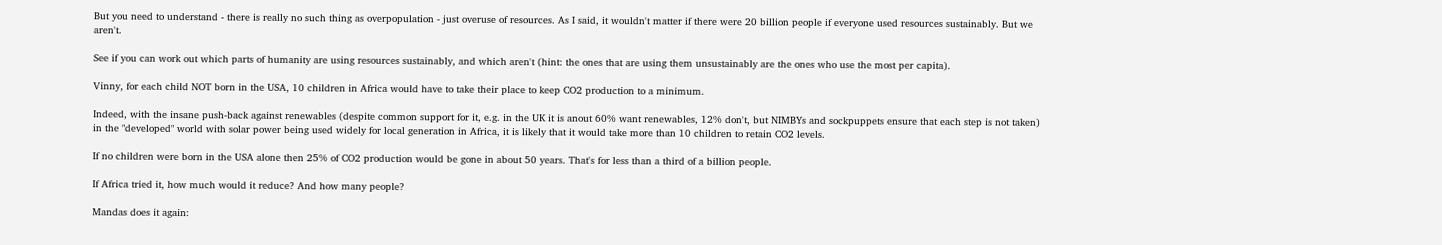But you need to understand - there is really no such thing as overpopulation - just overuse of resources. As I said, it wouldn't matter if there were 20 billion people if everyone used resources sustainably. But we aren't.

See if you can work out which parts of humanity are using resources sustainably, and which aren't (hint: the ones that are using them unsustainably are the ones who use the most per capita).

Vinny, for each child NOT born in the USA, 10 children in Africa would have to take their place to keep CO2 production to a minimum.

Indeed, with the insane push-back against renewables (despite common support for it, e.g. in the UK it is anout 60% want renewables, 12% don't, but NIMBYs and sockpuppets ensure that each step is not taken) in the "developed" world with solar power being used widely for local generation in Africa, it is likely that it would take more than 10 children to retain CO2 levels.

If no children were born in the USA alone then 25% of CO2 production would be gone in about 50 years. That's for less than a third of a billion people.

If Africa tried it, how much would it reduce? And how many people?

Mandas does it again: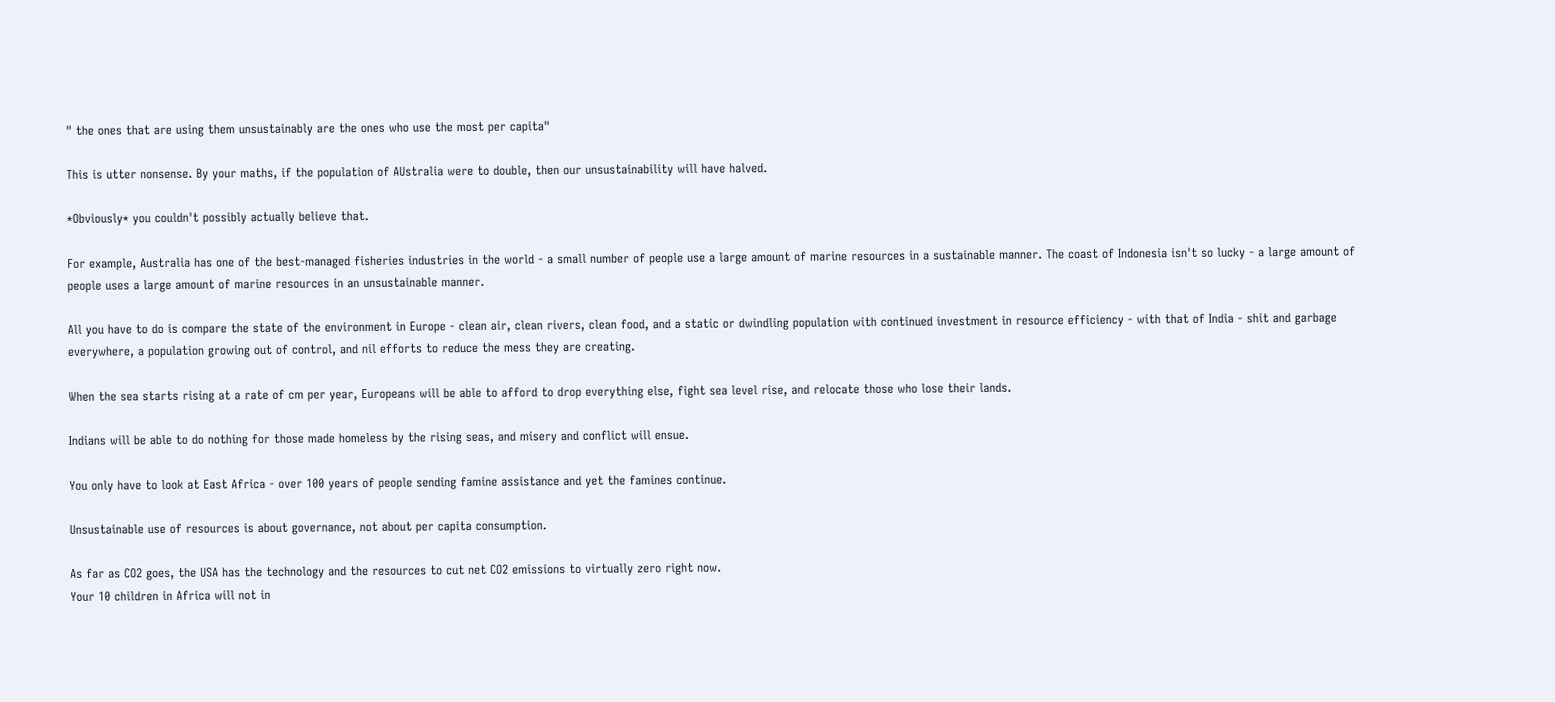" the ones that are using them unsustainably are the ones who use the most per capita"

This is utter nonsense. By your maths, if the population of AUstralia were to double, then our unsustainability will have halved.

*Obviously* you couldn't possibly actually believe that.

For example, Australia has one of the best-managed fisheries industries in the world - a small number of people use a large amount of marine resources in a sustainable manner. The coast of Indonesia isn't so lucky - a large amount of people uses a large amount of marine resources in an unsustainable manner.

All you have to do is compare the state of the environment in Europe - clean air, clean rivers, clean food, and a static or dwindling population with continued investment in resource efficiency - with that of India - shit and garbage everywhere, a population growing out of control, and nil efforts to reduce the mess they are creating.

When the sea starts rising at a rate of cm per year, Europeans will be able to afford to drop everything else, fight sea level rise, and relocate those who lose their lands.

Indians will be able to do nothing for those made homeless by the rising seas, and misery and conflict will ensue.

You only have to look at East Africa - over 100 years of people sending famine assistance and yet the famines continue.

Unsustainable use of resources is about governance, not about per capita consumption.

As far as CO2 goes, the USA has the technology and the resources to cut net CO2 emissions to virtually zero right now.
Your 10 children in Africa will not in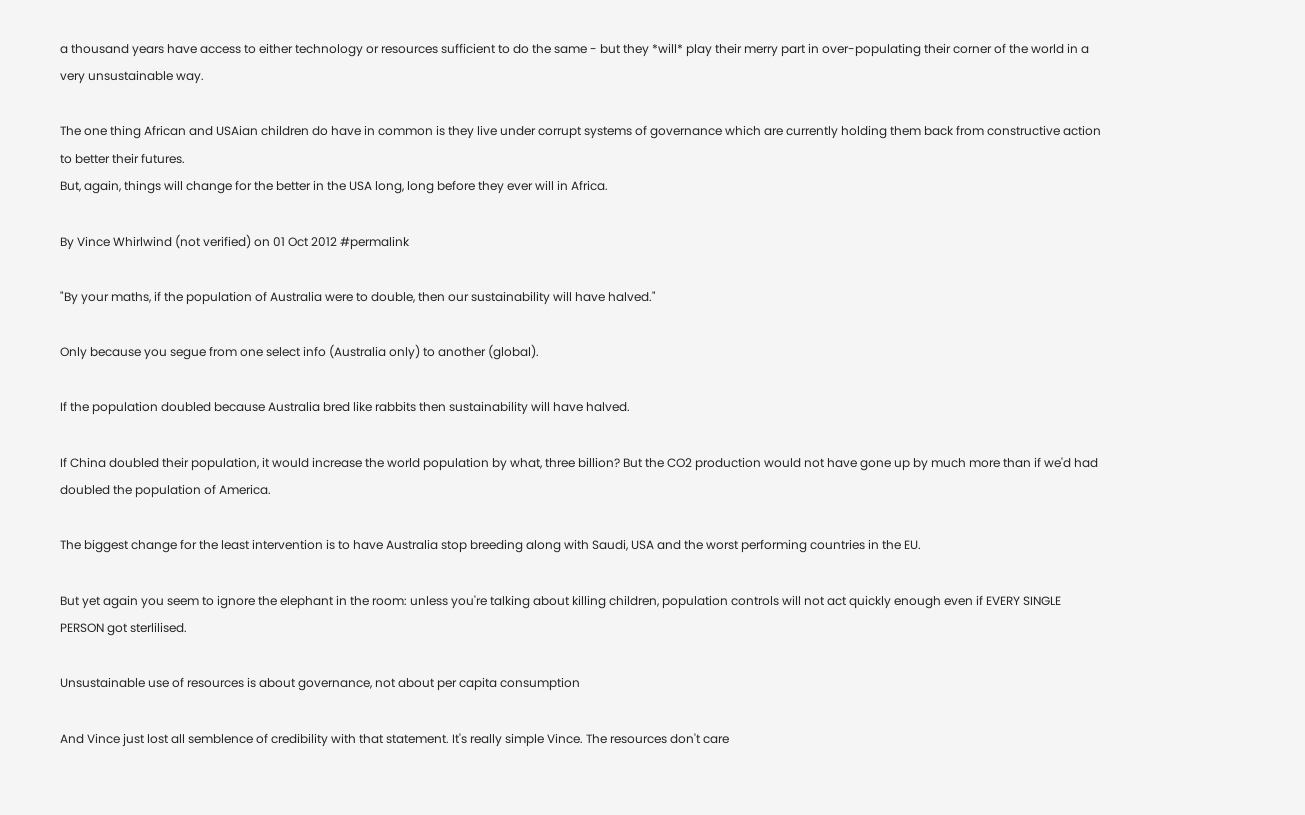a thousand years have access to either technology or resources sufficient to do the same - but they *will* play their merry part in over-populating their corner of the world in a very unsustainable way.

The one thing African and USAian children do have in common is they live under corrupt systems of governance which are currently holding them back from constructive action to better their futures.
But, again, things will change for the better in the USA long, long before they ever will in Africa.

By Vince Whirlwind (not verified) on 01 Oct 2012 #permalink

"By your maths, if the population of Australia were to double, then our sustainability will have halved."

Only because you segue from one select info (Australia only) to another (global).

If the population doubled because Australia bred like rabbits then sustainability will have halved.

If China doubled their population, it would increase the world population by what, three billion? But the CO2 production would not have gone up by much more than if we'd had doubled the population of America.

The biggest change for the least intervention is to have Australia stop breeding along with Saudi, USA and the worst performing countries in the EU.

But yet again you seem to ignore the elephant in the room: unless you're talking about killing children, population controls will not act quickly enough even if EVERY SINGLE PERSON got sterlilised.

Unsustainable use of resources is about governance, not about per capita consumption

And Vince just lost all semblence of credibility with that statement. It's really simple Vince. The resources don't care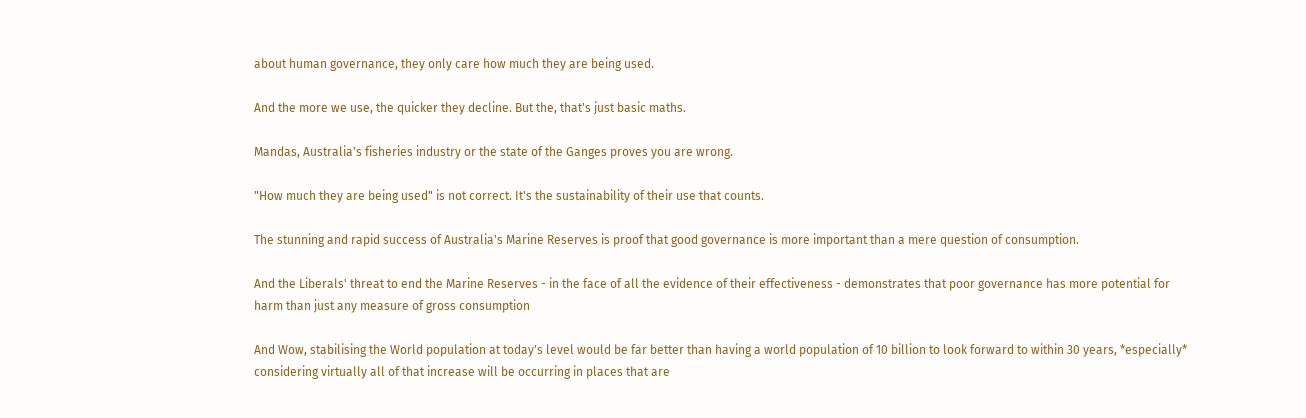about human governance, they only care how much they are being used.

And the more we use, the quicker they decline. But the, that's just basic maths.

Mandas, Australia's fisheries industry or the state of the Ganges proves you are wrong.

"How much they are being used" is not correct. It's the sustainability of their use that counts.

The stunning and rapid success of Australia's Marine Reserves is proof that good governance is more important than a mere question of consumption.

And the Liberals' threat to end the Marine Reserves - in the face of all the evidence of their effectiveness - demonstrates that poor governance has more potential for harm than just any measure of gross consumption

And Wow, stabilising the World population at today's level would be far better than having a world population of 10 billion to look forward to within 30 years, *especially* considering virtually all of that increase will be occurring in places that are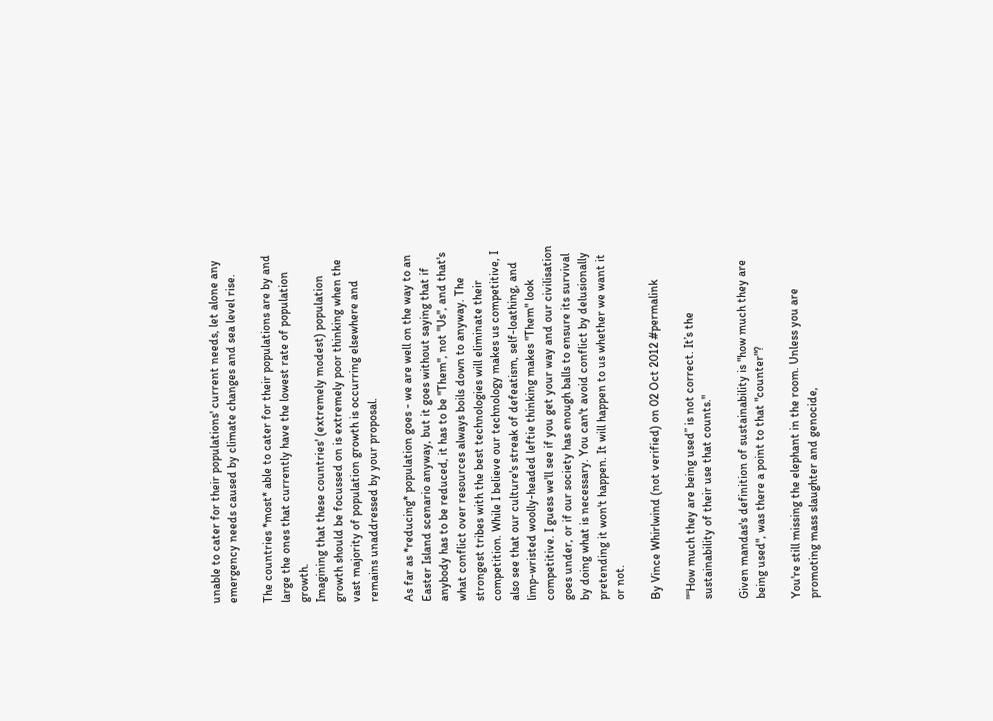unable to cater for their populations' current needs, let alone any emergency needs caused by climate changes and sea level rise.

The countries *most* able to cater for their populations are by and large the ones that currently have the lowest rate of population growth.
Imagining that these countries' (extremely modest) population growth should be focussed on is extremely poor thinking when the vast majority of population growth is occurring elsewhere and remains unaddressed by your proposal.

As far as *reducing* population goes - we are well on the way to an Easter Island scenario anyway, but it goes without saying that if anybody has to be reduced, it has to be "Them", not "Us", and that's what conflict over resources always boils down to anyway. The strongest tribes with the best technologies will eliminate their competition. While I believe our technology makes us competitive, I also see that our culture's streak of defeatism, self-loathing, and limp-wristed woolly-headed leftie thinking makes "Them" look competitive. I guess we'll see if you get your way and our civilisation goes under, or if our society has enough balls to ensure its survival by doing what is necessary. You can't avoid conflict by delusionally pretending it won't happen. It will happen to us whether we want it or not.

By Vince Whirlwind (not verified) on 02 Oct 2012 #permalink

"“How much they are being used” is not correct. It’s the sustainability of their use that counts."

Given mandas's definition of sustainability is "how much they are being used", was there a point to that "counter"?

You're still missing the elephant in the room. Unless you are promoting mass slaughter and genocide,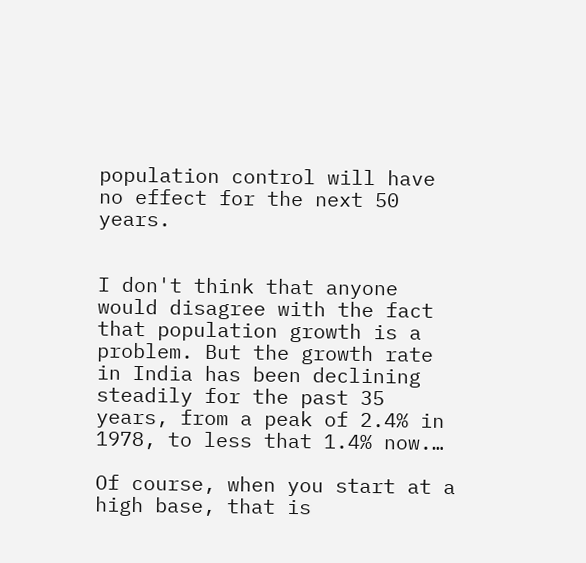population control will have no effect for the next 50 years.


I don't think that anyone would disagree with the fact that population growth is a problem. But the growth rate in India has been declining steadily for the past 35 years, from a peak of 2.4% in 1978, to less that 1.4% now.…

Of course, when you start at a high base, that is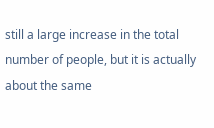still a large increase in the total number of people, but it is actually about the same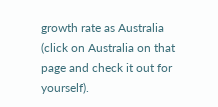growth rate as Australia (click on Australia on that page and check it out for yourself).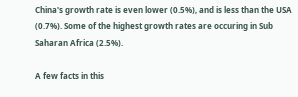China's growth rate is even lower (0.5%), and is less than the USA (0.7%). Some of the highest growth rates are occuring in Sub Saharan Africa (2.5%).

A few facts in this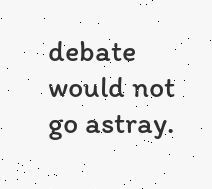debate would not go astray.